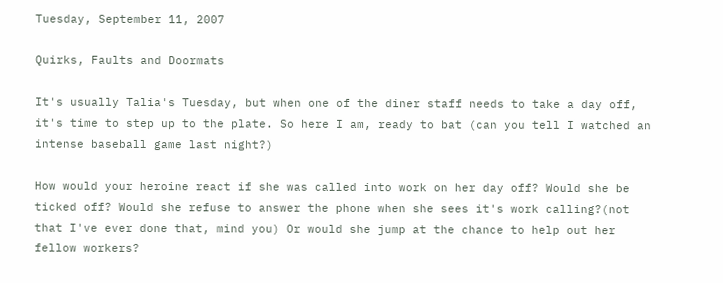Tuesday, September 11, 2007

Quirks, Faults and Doormats

It's usually Talia's Tuesday, but when one of the diner staff needs to take a day off, it's time to step up to the plate. So here I am, ready to bat (can you tell I watched an intense baseball game last night?)

How would your heroine react if she was called into work on her day off? Would she be ticked off? Would she refuse to answer the phone when she sees it's work calling?(not that I've ever done that, mind you) Or would she jump at the chance to help out her fellow workers?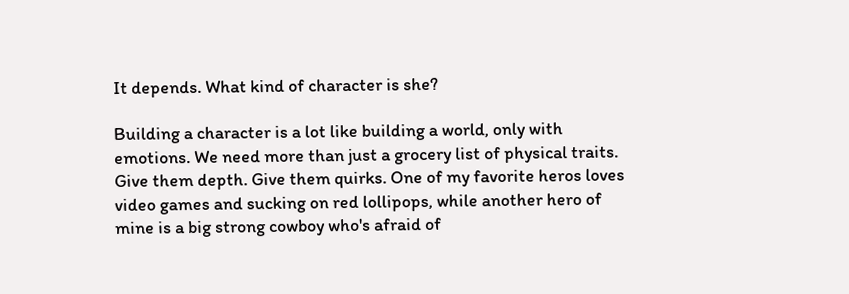It depends. What kind of character is she?

Building a character is a lot like building a world, only with emotions. We need more than just a grocery list of physical traits. Give them depth. Give them quirks. One of my favorite heros loves video games and sucking on red lollipops, while another hero of mine is a big strong cowboy who's afraid of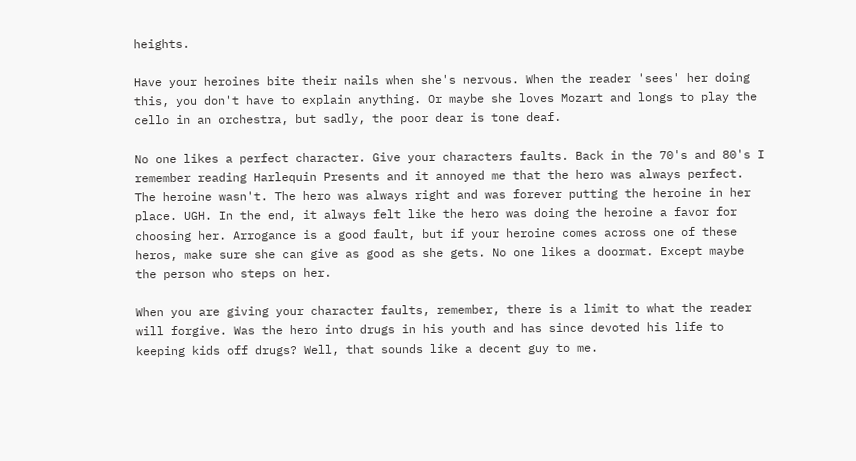heights.

Have your heroines bite their nails when she's nervous. When the reader 'sees' her doing this, you don't have to explain anything. Or maybe she loves Mozart and longs to play the cello in an orchestra, but sadly, the poor dear is tone deaf.

No one likes a perfect character. Give your characters faults. Back in the 70's and 80's I remember reading Harlequin Presents and it annoyed me that the hero was always perfect. The heroine wasn't. The hero was always right and was forever putting the heroine in her place. UGH. In the end, it always felt like the hero was doing the heroine a favor for choosing her. Arrogance is a good fault, but if your heroine comes across one of these heros, make sure she can give as good as she gets. No one likes a doormat. Except maybe the person who steps on her.

When you are giving your character faults, remember, there is a limit to what the reader will forgive. Was the hero into drugs in his youth and has since devoted his life to keeping kids off drugs? Well, that sounds like a decent guy to me.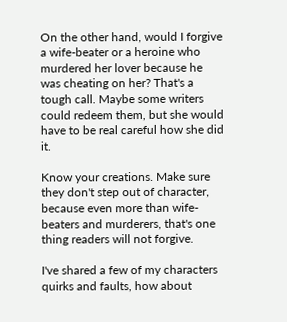On the other hand, would I forgive a wife-beater or a heroine who murdered her lover because he was cheating on her? That's a tough call. Maybe some writers could redeem them, but she would have to be real careful how she did it.

Know your creations. Make sure they don't step out of character, because even more than wife-beaters and murderers, that's one thing readers will not forgive.

I've shared a few of my characters quirks and faults, how about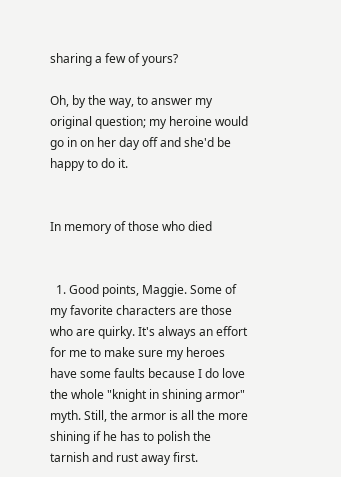sharing a few of yours?

Oh, by the way, to answer my original question; my heroine would go in on her day off and she'd be happy to do it.


In memory of those who died


  1. Good points, Maggie. Some of my favorite characters are those who are quirky. It's always an effort for me to make sure my heroes have some faults because I do love the whole "knight in shining armor" myth. Still, the armor is all the more shining if he has to polish the tarnish and rust away first.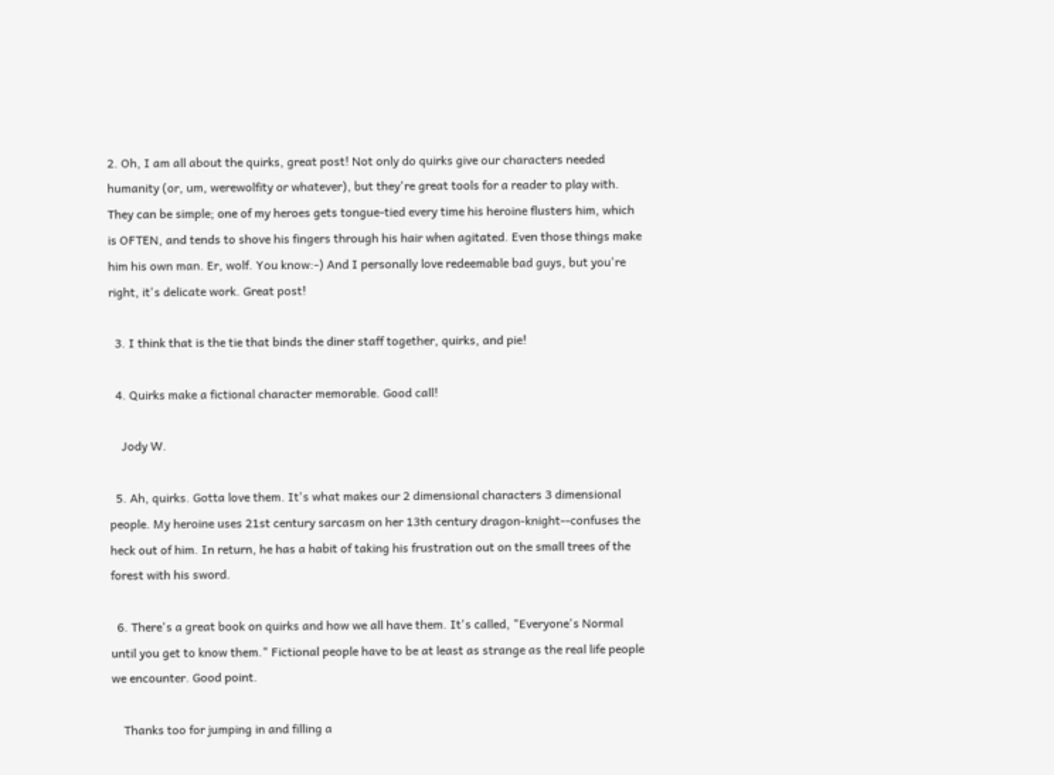2. Oh, I am all about the quirks, great post! Not only do quirks give our characters needed humanity (or, um, werewolfity or whatever), but they're great tools for a reader to play with. They can be simple; one of my heroes gets tongue-tied every time his heroine flusters him, which is OFTEN, and tends to shove his fingers through his hair when agitated. Even those things make him his own man. Er, wolf. You know:-) And I personally love redeemable bad guys, but you're right, it's delicate work. Great post!

  3. I think that is the tie that binds the diner staff together, quirks, and pie!

  4. Quirks make a fictional character memorable. Good call!

    Jody W.

  5. Ah, quirks. Gotta love them. It's what makes our 2 dimensional characters 3 dimensional people. My heroine uses 21st century sarcasm on her 13th century dragon-knight--confuses the heck out of him. In return, he has a habit of taking his frustration out on the small trees of the forest with his sword.

  6. There's a great book on quirks and how we all have them. It's called, "Everyone's Normal until you get to know them." Fictional people have to be at least as strange as the real life people we encounter. Good point.

    Thanks too for jumping in and filling a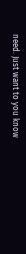need. Just want to you know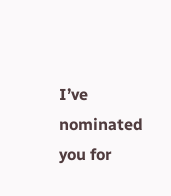I’ve nominated you for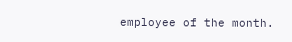employee of the month.